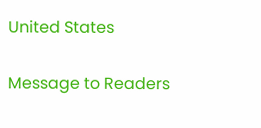United States

Message to Readers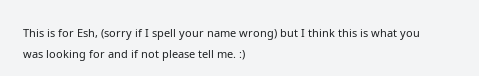This is for Esh, (sorry if I spell your name wrong) but I think this is what you was looking for and if not please tell me. :)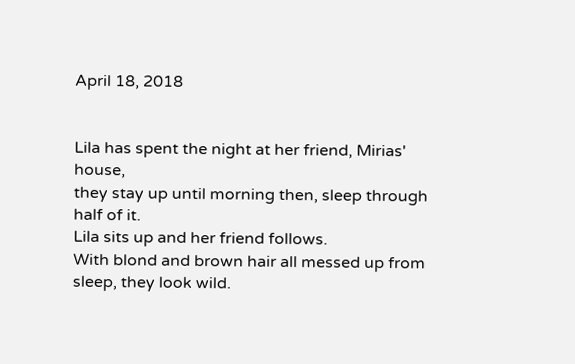April 18, 2018


Lila has spent the night at her friend, Mirias' house,
they stay up until morning then, sleep through half of it.
Lila sits up and her friend follows.
With blond and brown hair all messed up from sleep, they look wild.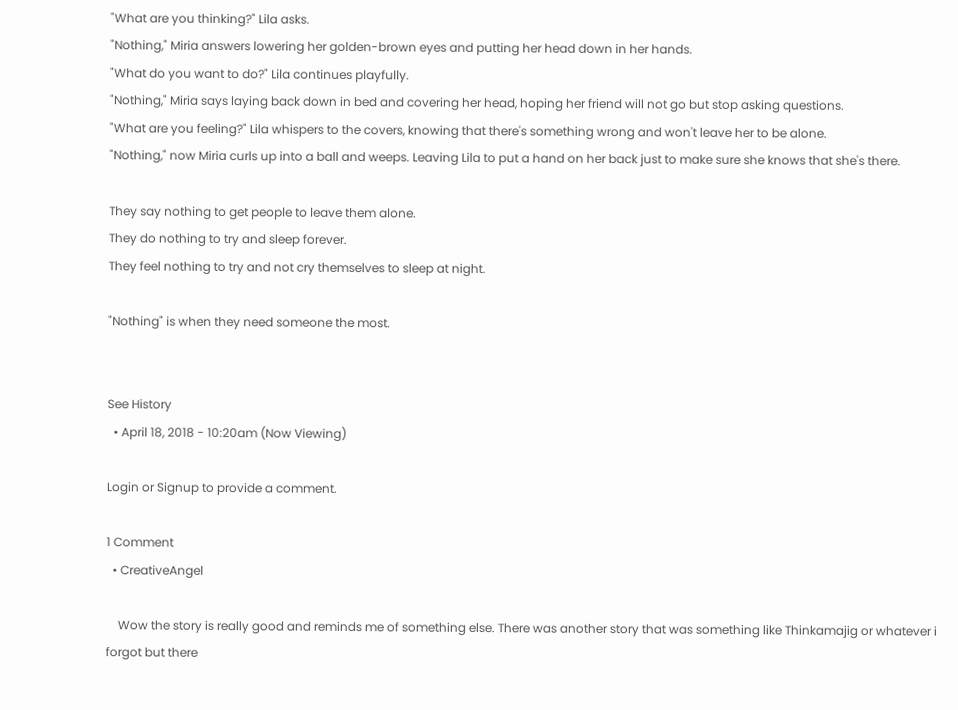"What are you thinking?" Lila asks.
"Nothing," Miria answers lowering her golden-brown eyes and putting her head down in her hands.
"What do you want to do?" Lila continues playfully.
"Nothing," Miria says laying back down in bed and covering her head, hoping her friend will not go but stop asking questions.
"What are you feeling?" Lila whispers to the covers, knowing that there's something wrong and won't leave her to be alone.
"Nothing," now Miria curls up into a ball and weeps. Leaving Lila to put a hand on her back just to make sure she knows that she's there.

They say nothing to get people to leave them alone.
They do nothing to try and sleep forever.
They feel nothing to try and not cry themselves to sleep at night.

"Nothing" is when they need someone the most.


See History
  • April 18, 2018 - 10:20am (Now Viewing)

Login or Signup to provide a comment.

1 Comment
  • CreativeAngel

    Wow the story is really good and reminds me of something else. There was another story that was something like Thinkamajig or whatever i forgot but there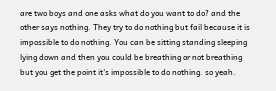are two boys and one asks what do you want to do? and the other says nothing. They try to do nothing but fail because it is impossible to do nothing. You can be sitting standing sleeping lying down and then you could be breathing or not breathing but you get the point it's impossible to do nothing. so yeah.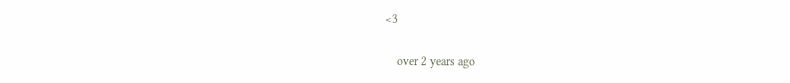<3

    over 2 years ago